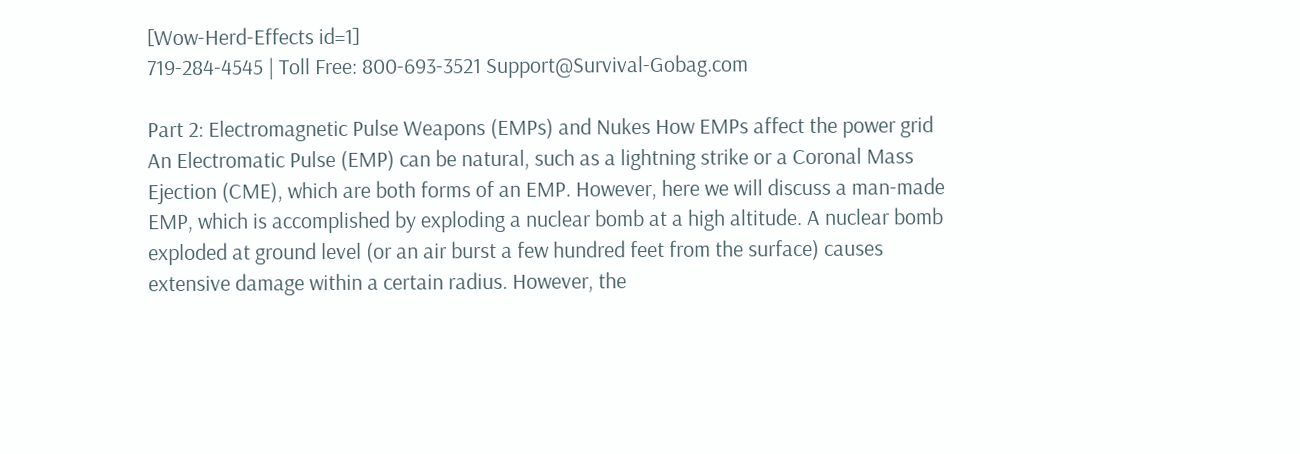[Wow-Herd-Effects id=1]
719-284-4545 | Toll Free: 800-693-3521 Support@Survival-Gobag.com

Part 2: Electromagnetic Pulse Weapons (EMPs) and Nukes How EMPs affect the power grid An Electromatic Pulse (EMP) can be natural, such as a lightning strike or a Coronal Mass Ejection (CME), which are both forms of an EMP. However, here we will discuss a man-made EMP, which is accomplished by exploding a nuclear bomb at a high altitude. A nuclear bomb exploded at ground level (or an air burst a few hundred feet from the surface) causes extensive damage within a certain radius. However, the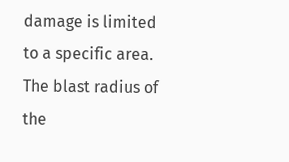damage is limited to a specific area. The blast radius of the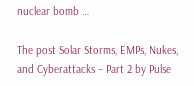nuclear bomb …

The post Solar Storms, EMPs, Nukes, and Cyberattacks – Part 2 by Pulse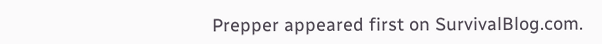Prepper appeared first on SurvivalBlog.com.